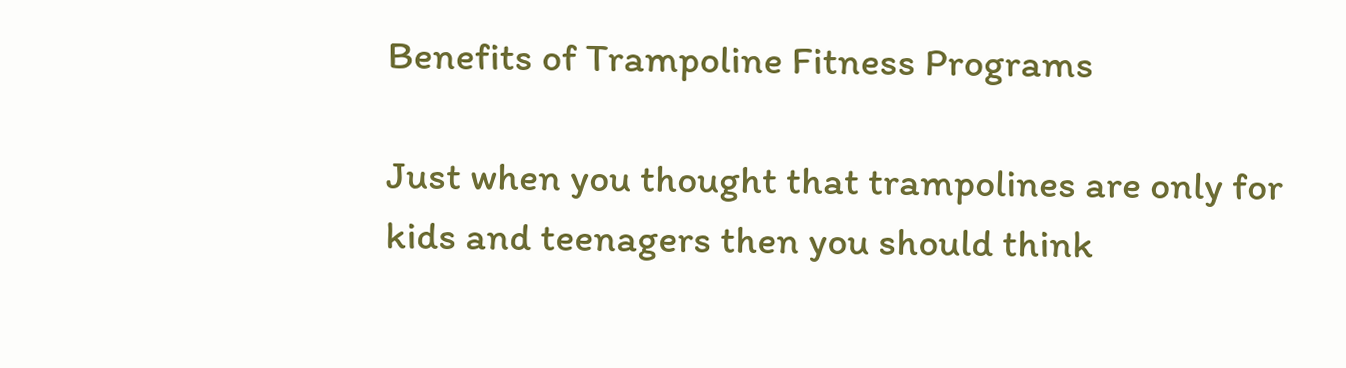Benefits of Trampoline Fitness Programs

Just when you thought that trampolines are only for kids and teenagers then you should think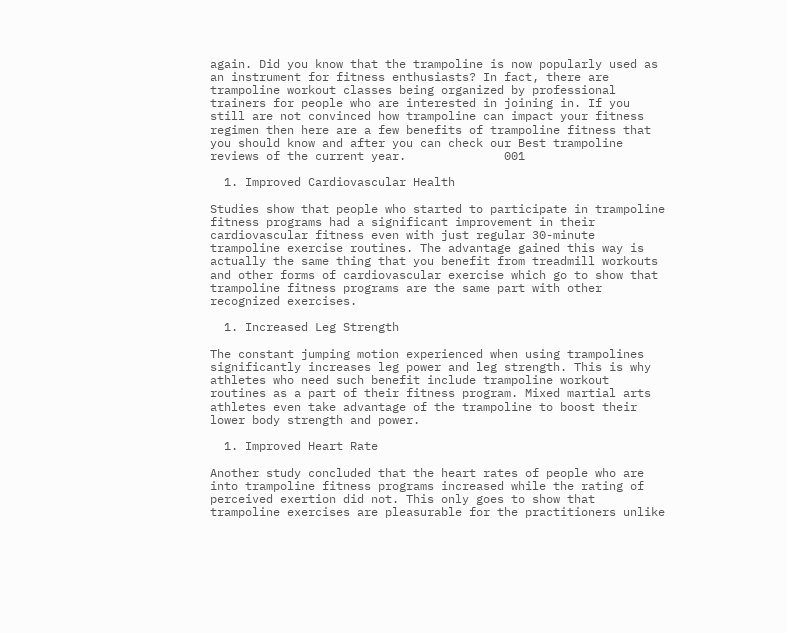again. Did you know that the trampoline is now popularly used as an instrument for fitness enthusiasts? In fact, there are trampoline workout classes being organized by professional trainers for people who are interested in joining in. If you still are not convinced how trampoline can impact your fitness regimen then here are a few benefits of trampoline fitness that you should know and after you can check our Best trampoline reviews of the current year.              001

  1. Improved Cardiovascular Health

Studies show that people who started to participate in trampoline fitness programs had a significant improvement in their cardiovascular fitness even with just regular 30-minute trampoline exercise routines. The advantage gained this way is actually the same thing that you benefit from treadmill workouts and other forms of cardiovascular exercise which go to show that trampoline fitness programs are the same part with other recognized exercises.

  1. Increased Leg Strength

The constant jumping motion experienced when using trampolines significantly increases leg power and leg strength. This is why athletes who need such benefit include trampoline workout routines as a part of their fitness program. Mixed martial arts athletes even take advantage of the trampoline to boost their lower body strength and power.

  1. Improved Heart Rate

Another study concluded that the heart rates of people who are into trampoline fitness programs increased while the rating of perceived exertion did not. This only goes to show that trampoline exercises are pleasurable for the practitioners unlike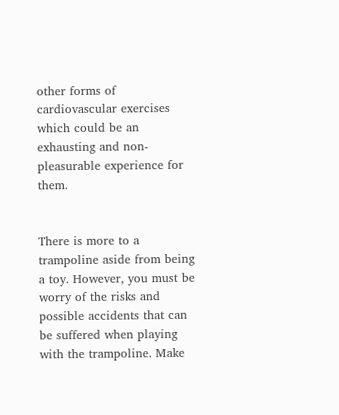other forms of cardiovascular exercises which could be an exhausting and non-pleasurable experience for them.


There is more to a trampoline aside from being a toy. However, you must be worry of the risks and possible accidents that can be suffered when playing with the trampoline. Make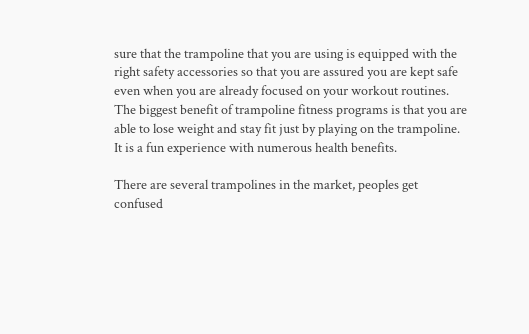sure that the trampoline that you are using is equipped with the right safety accessories so that you are assured you are kept safe even when you are already focused on your workout routines. The biggest benefit of trampoline fitness programs is that you are able to lose weight and stay fit just by playing on the trampoline. It is a fun experience with numerous health benefits.

There are several trampolines in the market, peoples get confused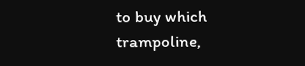to buy which trampoline,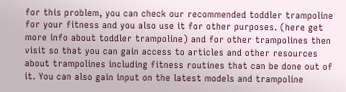for this problem, you can check our recommended toddler trampoline for your fitness and you also use it for other purposes. (here get more info about toddler trampoline) and for other trampolines then visit so that you can gain access to articles and other resources about trampolines including fitness routines that can be done out of it. You can also gain input on the latest models and trampoline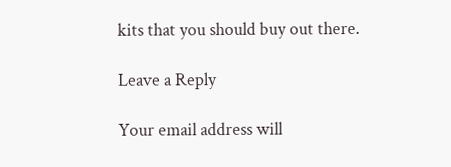kits that you should buy out there.

Leave a Reply

Your email address will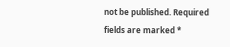not be published. Required fields are marked *